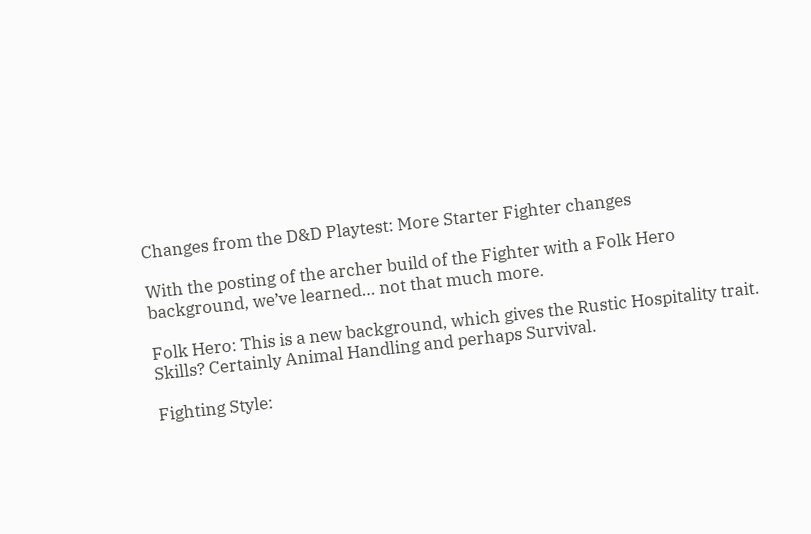Changes from the D&D Playtest: More Starter Fighter changes

With the posting of the archer build of the Fighter with a Folk Hero background, we’ve learned… not that much more.

Folk Hero: This is a new background, which gives the Rustic Hospitality trait. Skills? Certainly Animal Handling and perhaps Survival.

Fighting Style: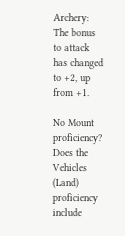Archery: The bonus to attack has changed to +2, up from +1.

No Mount proficiency? Does the Vehicles (Land) proficiency include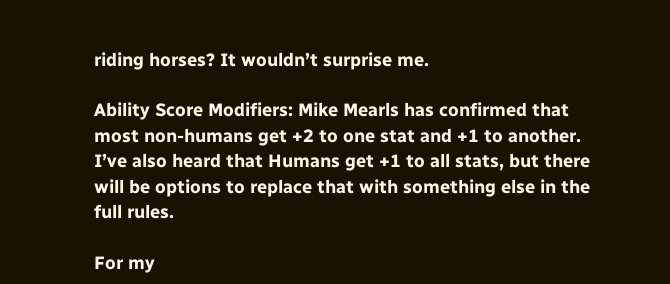riding horses? It wouldn’t surprise me.

Ability Score Modifiers: Mike Mearls has confirmed that most non-humans get +2 to one stat and +1 to another. I’ve also heard that Humans get +1 to all stats, but there will be options to replace that with something else in the full rules.

For my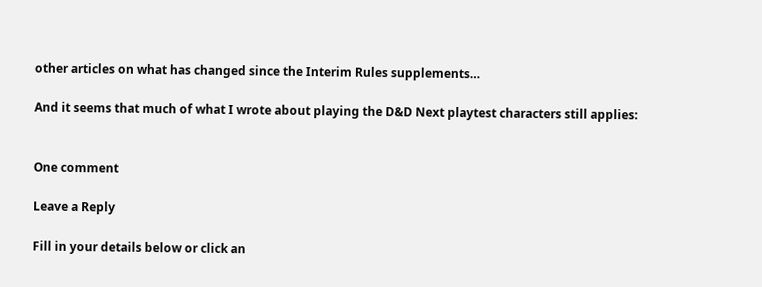other articles on what has changed since the Interim Rules supplements…

And it seems that much of what I wrote about playing the D&D Next playtest characters still applies:


One comment

Leave a Reply

Fill in your details below or click an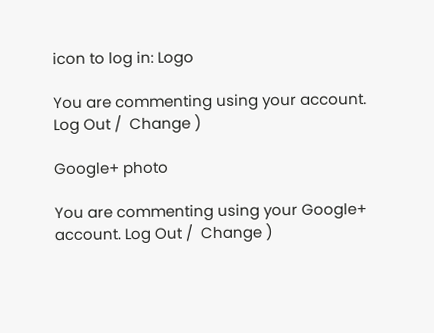icon to log in: Logo

You are commenting using your account. Log Out /  Change )

Google+ photo

You are commenting using your Google+ account. Log Out /  Change )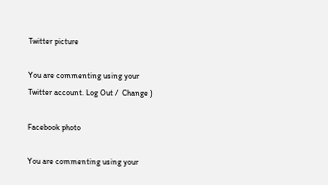Twitter picture

You are commenting using your Twitter account. Log Out /  Change )

Facebook photo

You are commenting using your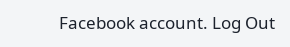Facebook account. Log Out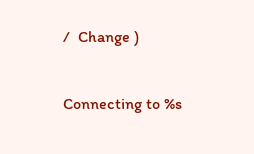/  Change )


Connecting to %s